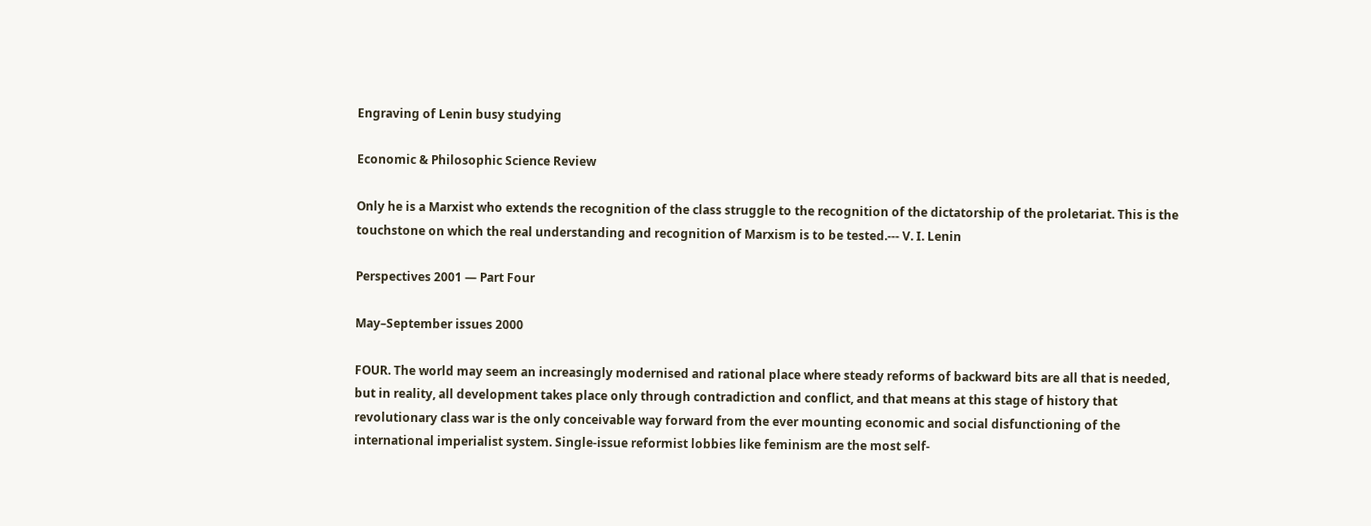Engraving of Lenin busy studying

Economic & Philosophic Science Review

Only he is a Marxist who extends the recognition of the class struggle to the recognition of the dictatorship of the proletariat. This is the touchstone on which the real understanding and recognition of Marxism is to be tested.--- V. I. Lenin

Perspectives 2001 — Part Four

May–September issues 2000

FOUR. The world may seem an increasingly modernised and rational place where steady reforms of backward bits are all that is needed, but in reality, all development takes place only through contradiction and conflict, and that means at this stage of history that revolutionary class war is the only conceivable way forward from the ever mounting economic and social disfunctioning of the international imperialist system. Single-issue reformist lobbies like feminism are the most self-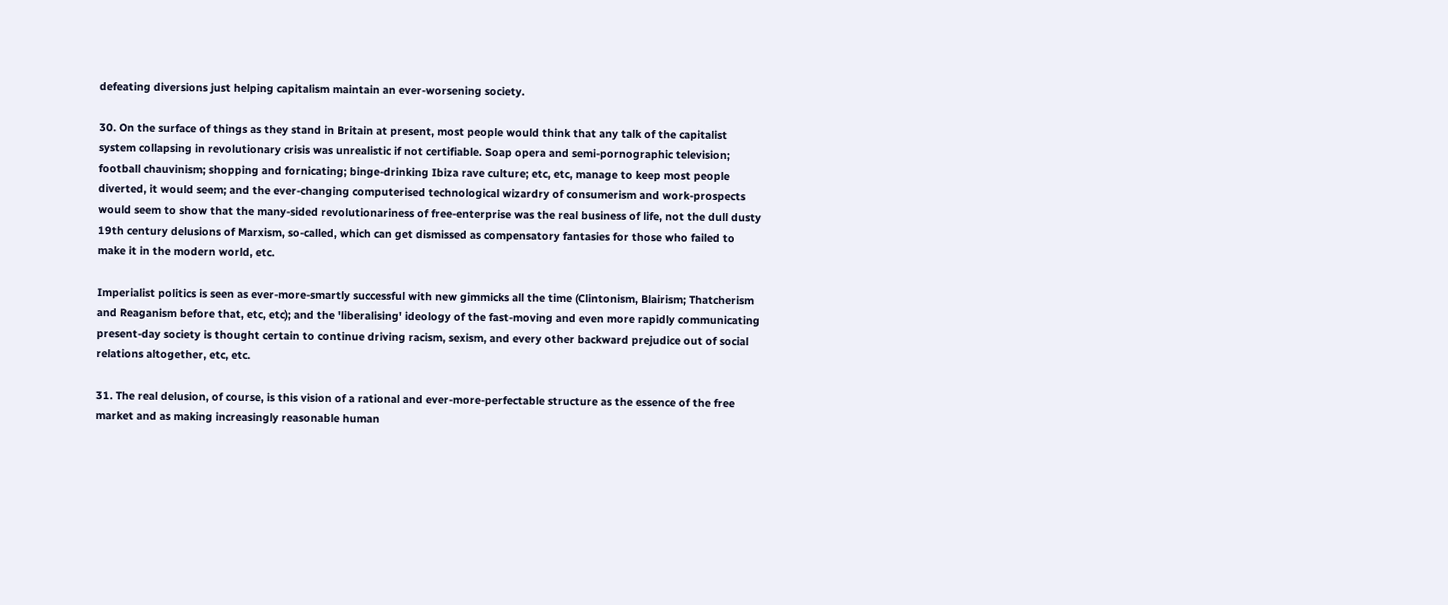defeating diversions just helping capitalism maintain an ever-worsening society.

30. On the surface of things as they stand in Britain at present, most people would think that any talk of the capitalist system collapsing in revolutionary crisis was unrealistic if not certifiable. Soap opera and semi-pornographic television; football chauvinism; shopping and fornicating; binge-drinking Ibiza rave culture; etc, etc, manage to keep most people diverted, it would seem; and the ever-changing computerised technological wizardry of consumerism and work-prospects would seem to show that the many-sided revolutionariness of free-enterprise was the real business of life, not the dull dusty 19th century delusions of Marxism, so-called, which can get dismissed as compensatory fantasies for those who failed to make it in the modern world, etc.

Imperialist politics is seen as ever-more-smartly successful with new gimmicks all the time (Clintonism, Blairism; Thatcherism and Reaganism before that, etc, etc); and the 'liberalising' ideology of the fast-moving and even more rapidly communicating present-day society is thought certain to continue driving racism, sexism, and every other backward prejudice out of social relations altogether, etc, etc.

31. The real delusion, of course, is this vision of a rational and ever-more-perfectable structure as the essence of the free market and as making increasingly reasonable human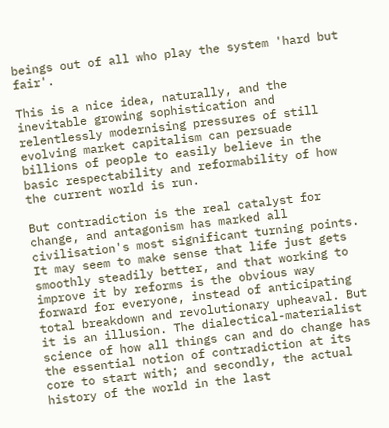beings out of all who play the system 'hard but fair'.

This is a nice idea, naturally, and the inevitable growing sophistication and relentlessly modernising pressures of still evolving market capitalism can persuade billions of people to easily believe in the basic respectability and reformability of how the current world is run.

But contradiction is the real catalyst for change, and antagonism has marked all civilisation's most significant turning points. It may seem to make sense that life just gets smoothly steadily better, and that working to improve it by reforms is the obvious way forward for everyone, instead of anticipating total breakdown and revolutionary upheaval. But it is an illusion. The dialectical-materialist science of how all things can and do change has the essential notion of contradiction at its core to start with; and secondly, the actual history of the world in the last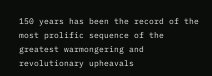150 years has been the record of the most prolific sequence of the greatest warmongering and revolutionary upheavals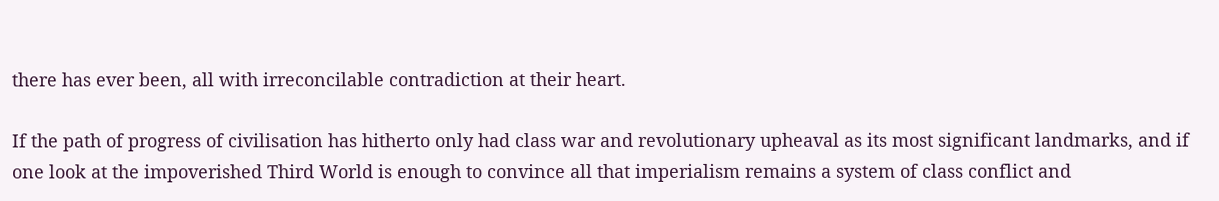there has ever been, all with irreconcilable contradiction at their heart.

If the path of progress of civilisation has hitherto only had class war and revolutionary upheaval as its most significant landmarks, and if one look at the impoverished Third World is enough to convince all that imperialism remains a system of class conflict and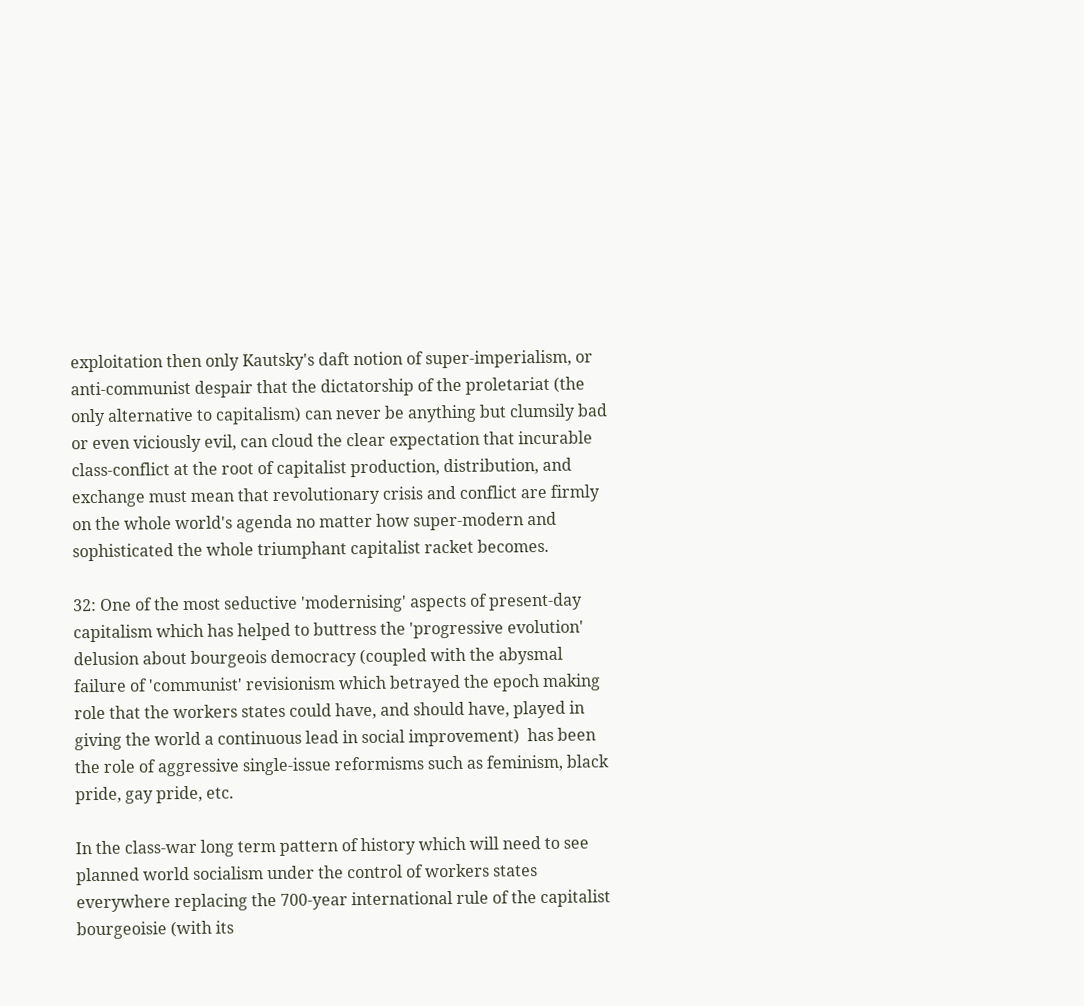exploitation then only Kautsky's daft notion of super-imperialism, or anti-communist despair that the dictatorship of the proletariat (the only alternative to capitalism) can never be anything but clumsily bad or even viciously evil, can cloud the clear expectation that incurable class-conflict at the root of capitalist production, distribution, and exchange must mean that revolutionary crisis and conflict are firmly on the whole world's agenda no matter how super-modern and sophisticated the whole triumphant capitalist racket becomes.

32: One of the most seductive 'modernising' aspects of present-day capitalism which has helped to buttress the 'progressive evolution' delusion about bourgeois democracy (coupled with the abysmal failure of 'communist' revisionism which betrayed the epoch making role that the workers states could have, and should have, played in giving the world a continuous lead in social improvement)  has been the role of aggressive single-issue reformisms such as feminism, black pride, gay pride, etc.

In the class-war long term pattern of history which will need to see planned world socialism under the control of workers states everywhere replacing the 700-year international rule of the capitalist bourgeoisie (with its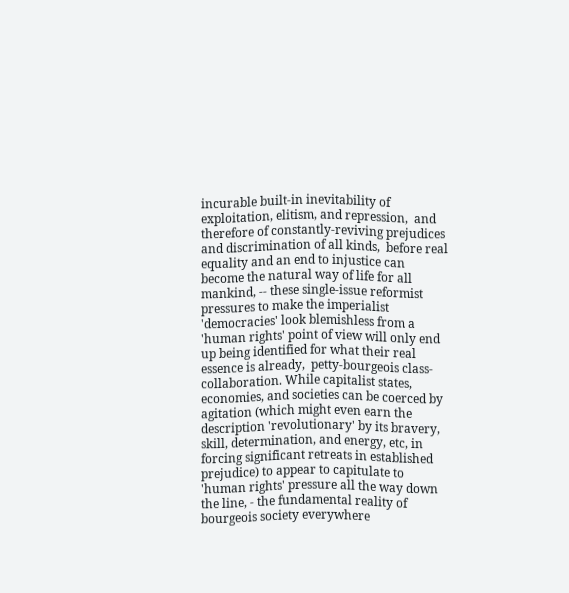incurable built-in inevitability of exploitation, elitism, and repression,  and therefore of constantly-reviving prejudices and discrimination of all kinds,  before real equality and an end to injustice can become the natural way of life for all mankind, -- these single-issue reformist pressures to make the imperialist 'democracies' look blemishless from a 'human rights' point of view will only end up being identified for what their real essence is already,  petty-bourgeois class-collaboration. While capitalist states, economies, and societies can be coerced by agitation (which might even earn the description 'revolutionary' by its bravery, skill, determination, and energy, etc, in forcing significant retreats in established prejudice) to appear to capitulate to 'human rights' pressure all the way down the line, - the fundamental reality of bourgeois society everywhere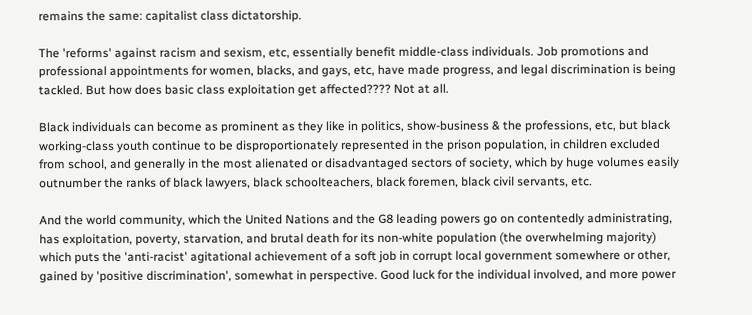remains the same: capitalist class dictatorship.

The 'reforms' against racism and sexism, etc, essentially benefit middle-class individuals. Job promotions and professional appointments for women, blacks, and gays, etc, have made progress, and legal discrimination is being tackled. But how does basic class exploitation get affected???? Not at all.

Black individuals can become as prominent as they like in politics, show-business & the professions, etc, but black working-class youth continue to be disproportionately represented in the prison population, in children excluded from school, and generally in the most alienated or disadvantaged sectors of society, which by huge volumes easily outnumber the ranks of black lawyers, black schoolteachers, black foremen, black civil servants, etc.

And the world community, which the United Nations and the G8 leading powers go on contentedly administrating, has exploitation, poverty, starvation, and brutal death for its non-white population (the overwhelming majority) which puts the 'anti-racist' agitational achievement of a soft job in corrupt local government somewhere or other, gained by 'positive discrimination', somewhat in perspective. Good luck for the individual involved, and more power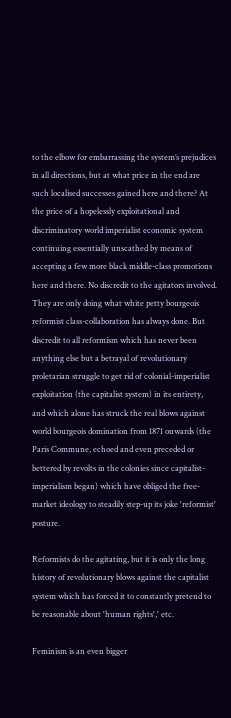to the elbow for embarrassing the system’s prejudices in all directions, but at what price in the end are such localised successes gained here and there? At the price of a hopelessly exploitational and discriminatory world imperialist economic system continuing essentially unscathed by means of accepting a few more black middle-class promotions here and there. No discredit to the agitators involved. They are only doing what white petty bourgeois reformist class-collaboration has always done. But discredit to all reformism which has never been anything else but a betrayal of revolutionary proletarian struggle to get rid of colonial-imperialist exploitation (the capitalist system) in its entirety, and which alone has struck the real blows against world bourgeois domination from 1871 onwards (the Paris Commune, echoed and even preceded or bettered by revolts in the colonies since capitalist-imperialism began) which have obliged the free-market ideology to steadily step-up its joke 'reformist' posture.

Reformists do the agitating, but it is only the long history of revolutionary blows against the capitalist system which has forced it to constantly pretend to be reasonable about 'human rights',' etc.

Feminism is an even bigger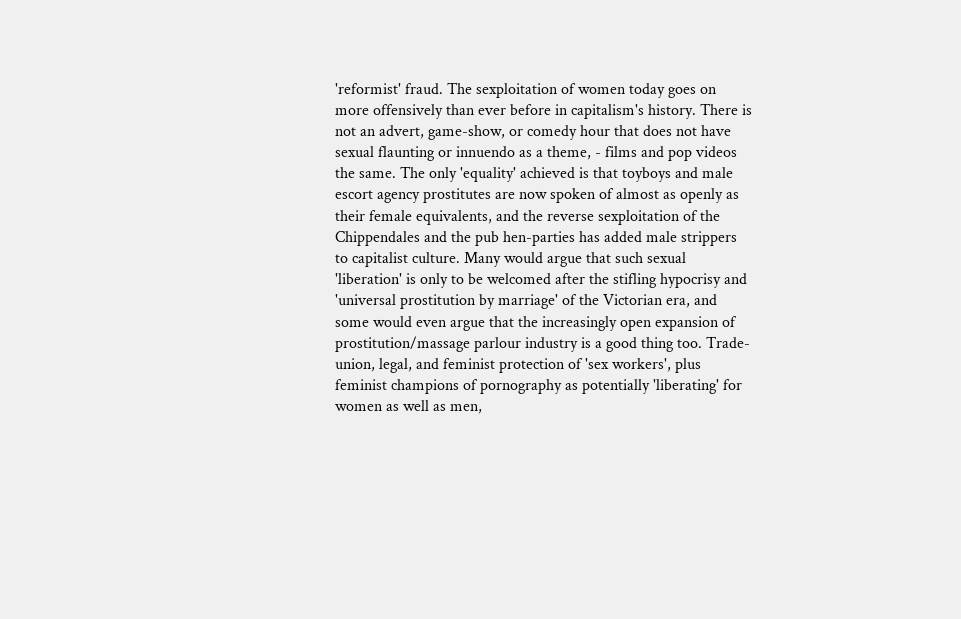'reformist' fraud. The sexploitation of women today goes on more offensively than ever before in capitalism's history. There is not an advert, game-show, or comedy hour that does not have sexual flaunting or innuendo as a theme, - films and pop videos the same. The only 'equality' achieved is that toyboys and male escort agency prostitutes are now spoken of almost as openly as their female equivalents, and the reverse sexploitation of the Chippendales and the pub hen-parties has added male strippers to capitalist culture. Many would argue that such sexual 'liberation' is only to be welcomed after the stifling hypocrisy and 'universal prostitution by marriage' of the Victorian era, and some would even argue that the increasingly open expansion of prostitution/massage parlour industry is a good thing too. Trade-union, legal, and feminist protection of 'sex workers', plus feminist champions of pornography as potentially 'liberating' for women as well as men,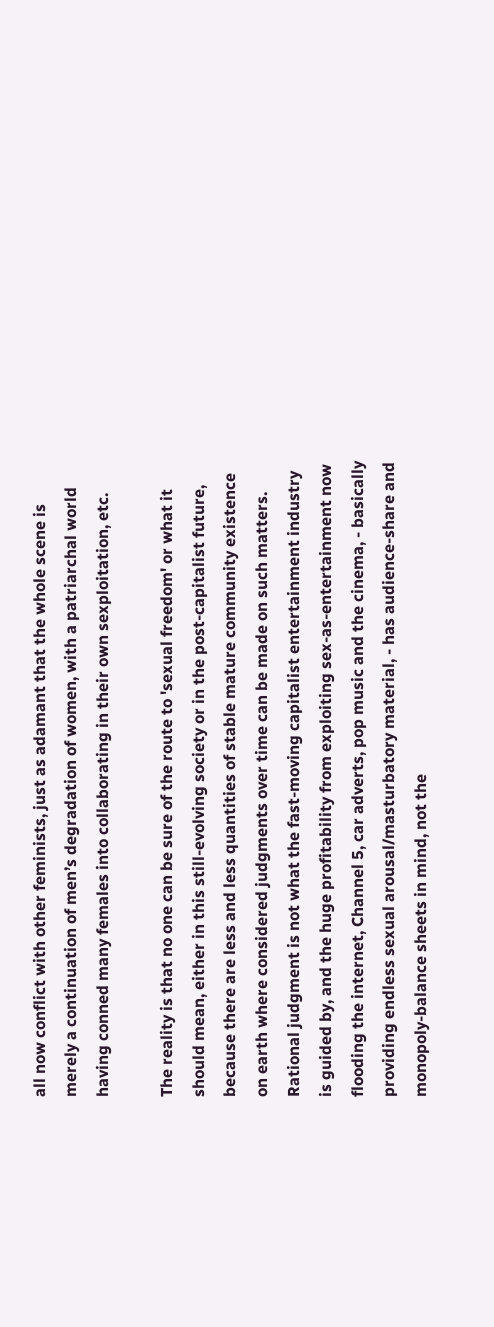all now conflict with other feminists, just as adamant that the whole scene is merely a continuation of men’s degradation of women, with a patriarchal world having conned many females into collaborating in their own sexploitation, etc.

The reality is that no one can be sure of the route to 'sexual freedom' or what it should mean, either in this still-evolving society or in the post-capitalist future, because there are less and less quantities of stable mature community existence on earth where considered judgments over time can be made on such matters. Rational judgment is not what the fast-moving capitalist entertainment industry is guided by, and the huge profitability from exploiting sex-as-entertainment now flooding the internet, Channel 5, car adverts, pop music and the cinema, - basically providing endless sexual arousal/masturbatory material, - has audience-share and monopoly-balance sheets in mind, not the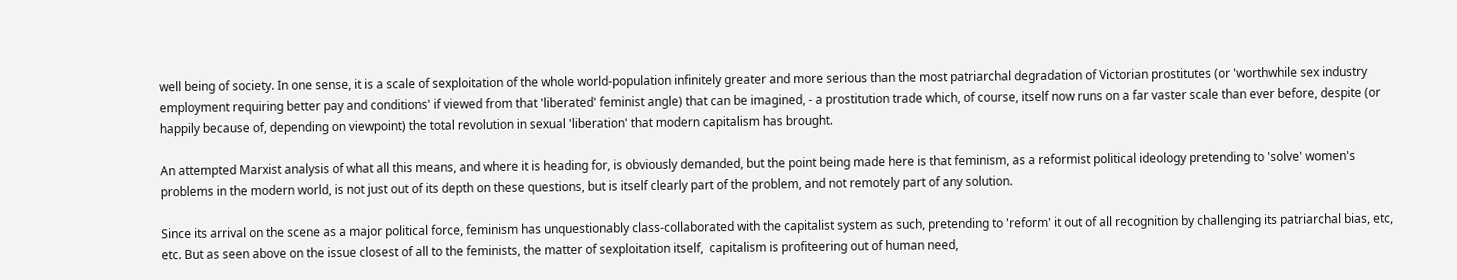well being of society. In one sense, it is a scale of sexploitation of the whole world-population infinitely greater and more serious than the most patriarchal degradation of Victorian prostitutes (or 'worthwhile sex industry employment requiring better pay and conditions' if viewed from that 'liberated' feminist angle) that can be imagined, - a prostitution trade which, of course, itself now runs on a far vaster scale than ever before, despite (or happily because of, depending on viewpoint) the total revolution in sexual 'liberation' that modern capitalism has brought.

An attempted Marxist analysis of what all this means, and where it is heading for, is obviously demanded, but the point being made here is that feminism, as a reformist political ideology pretending to 'solve' women's problems in the modern world, is not just out of its depth on these questions, but is itself clearly part of the problem, and not remotely part of any solution.

Since its arrival on the scene as a major political force, feminism has unquestionably class-collaborated with the capitalist system as such, pretending to 'reform' it out of all recognition by challenging its patriarchal bias, etc, etc. But as seen above on the issue closest of all to the feminists, the matter of sexploitation itself,  capitalism is profiteering out of human need,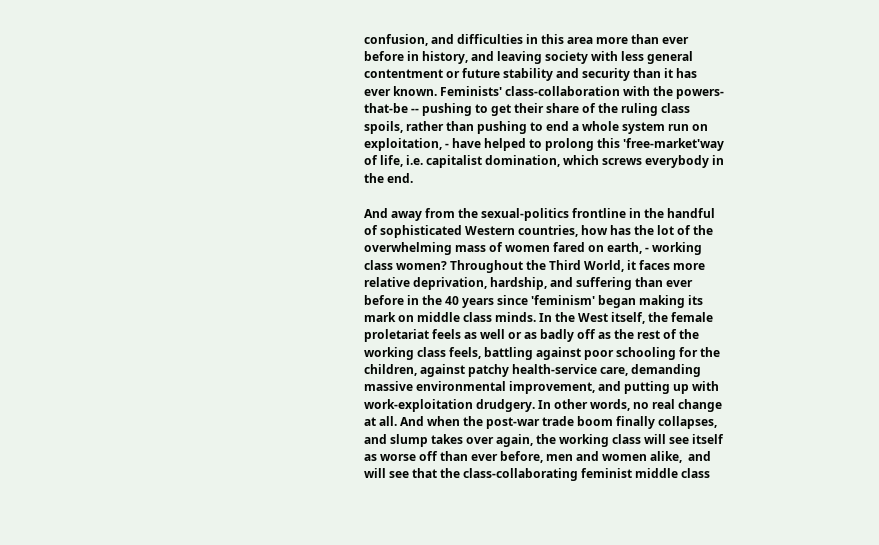confusion, and difficulties in this area more than ever before in history, and leaving society with less general contentment or future stability and security than it has ever known. Feminists' class-collaboration with the powers-that-be -- pushing to get their share of the ruling class spoils, rather than pushing to end a whole system run on exploitation, - have helped to prolong this 'free-market'way of life, i.e. capitalist domination, which screws everybody in the end.

And away from the sexual-politics frontline in the handful of sophisticated Western countries, how has the lot of the overwhelming mass of women fared on earth, - working class women? Throughout the Third World, it faces more relative deprivation, hardship, and suffering than ever before in the 40 years since 'feminism' began making its mark on middle class minds. In the West itself, the female proletariat feels as well or as badly off as the rest of the working class feels, battling against poor schooling for the children, against patchy health-service care, demanding massive environmental improvement, and putting up with work-exploitation drudgery. In other words, no real change at all. And when the post-war trade boom finally collapses, and slump takes over again, the working class will see itself as worse off than ever before, men and women alike,  and will see that the class-collaborating feminist middle class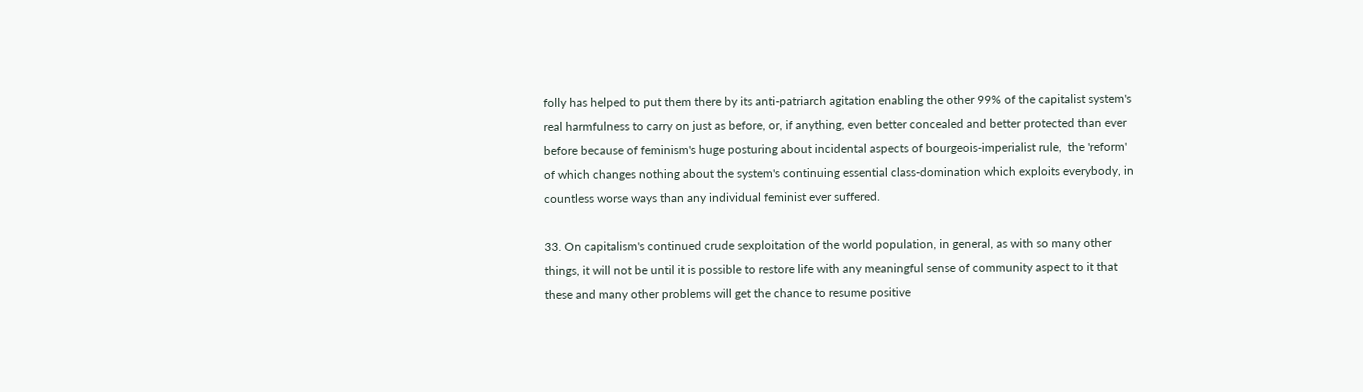folly has helped to put them there by its anti-patriarch agitation enabling the other 99% of the capitalist system's real harmfulness to carry on just as before, or, if anything, even better concealed and better protected than ever before because of feminism's huge posturing about incidental aspects of bourgeois-imperialist rule,  the 'reform' of which changes nothing about the system's continuing essential class-domination which exploits everybody, in countless worse ways than any individual feminist ever suffered.

33. On capitalism's continued crude sexploitation of the world population, in general, as with so many other things, it will not be until it is possible to restore life with any meaningful sense of community aspect to it that these and many other problems will get the chance to resume positive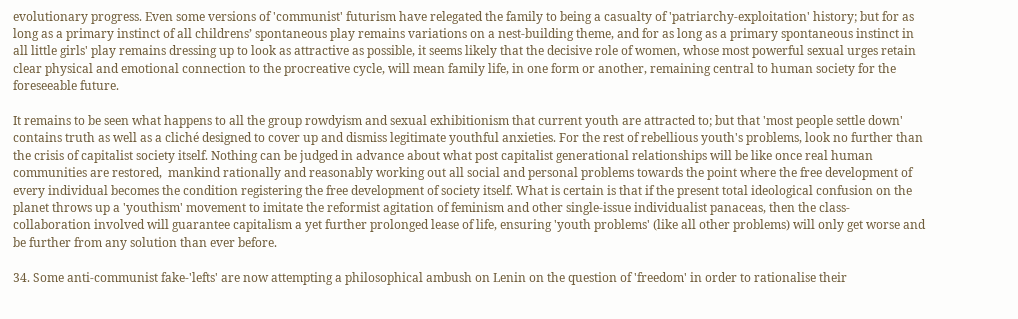evolutionary progress. Even some versions of 'communist' futurism have relegated the family to being a casualty of 'patriarchy-exploitation' history; but for as long as a primary instinct of all childrens’ spontaneous play remains variations on a nest-building theme, and for as long as a primary spontaneous instinct in all little girls' play remains dressing up to look as attractive as possible, it seems likely that the decisive role of women, whose most powerful sexual urges retain clear physical and emotional connection to the procreative cycle, will mean family life, in one form or another, remaining central to human society for the foreseeable future.

It remains to be seen what happens to all the group rowdyism and sexual exhibitionism that current youth are attracted to; but that 'most people settle down' contains truth as well as a cliché designed to cover up and dismiss legitimate youthful anxieties. For the rest of rebellious youth's problems, look no further than the crisis of capitalist society itself. Nothing can be judged in advance about what post capitalist generational relationships will be like once real human communities are restored,  mankind rationally and reasonably working out all social and personal problems towards the point where the free development of every individual becomes the condition registering the free development of society itself. What is certain is that if the present total ideological confusion on the planet throws up a 'youthism' movement to imitate the reformist agitation of feminism and other single-issue individualist panaceas, then the class-collaboration involved will guarantee capitalism a yet further prolonged lease of life, ensuring 'youth problems' (like all other problems) will only get worse and be further from any solution than ever before.

34. Some anti-communist fake-'lefts' are now attempting a philosophical ambush on Lenin on the question of 'freedom' in order to rationalise their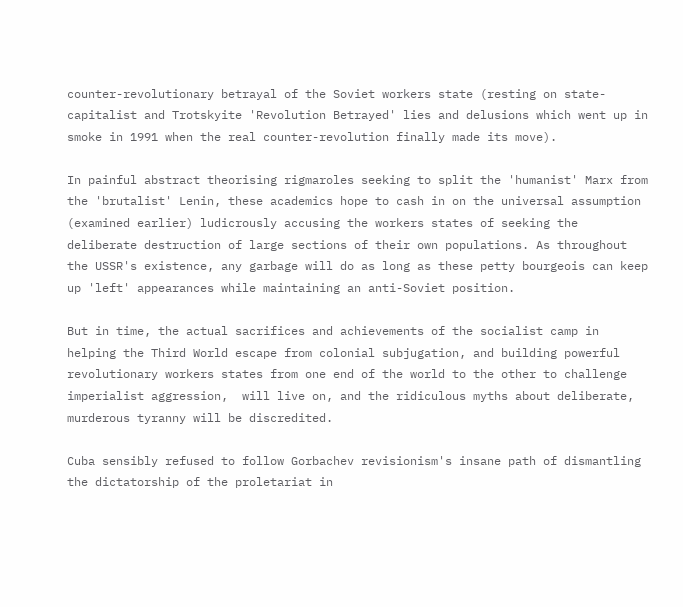counter-revolutionary betrayal of the Soviet workers state (resting on state-capitalist and Trotskyite 'Revolution Betrayed' lies and delusions which went up in smoke in 1991 when the real counter-revolution finally made its move).

In painful abstract theorising rigmaroles seeking to split the 'humanist' Marx from the 'brutalist' Lenin, these academics hope to cash in on the universal assumption (examined earlier) ludicrously accusing the workers states of seeking the deliberate destruction of large sections of their own populations. As throughout the USSR's existence, any garbage will do as long as these petty bourgeois can keep up 'left' appearances while maintaining an anti-Soviet position.

But in time, the actual sacrifices and achievements of the socialist camp in helping the Third World escape from colonial subjugation, and building powerful revolutionary workers states from one end of the world to the other to challenge imperialist aggression,  will live on, and the ridiculous myths about deliberate, murderous tyranny will be discredited.

Cuba sensibly refused to follow Gorbachev revisionism's insane path of dismantling the dictatorship of the proletariat in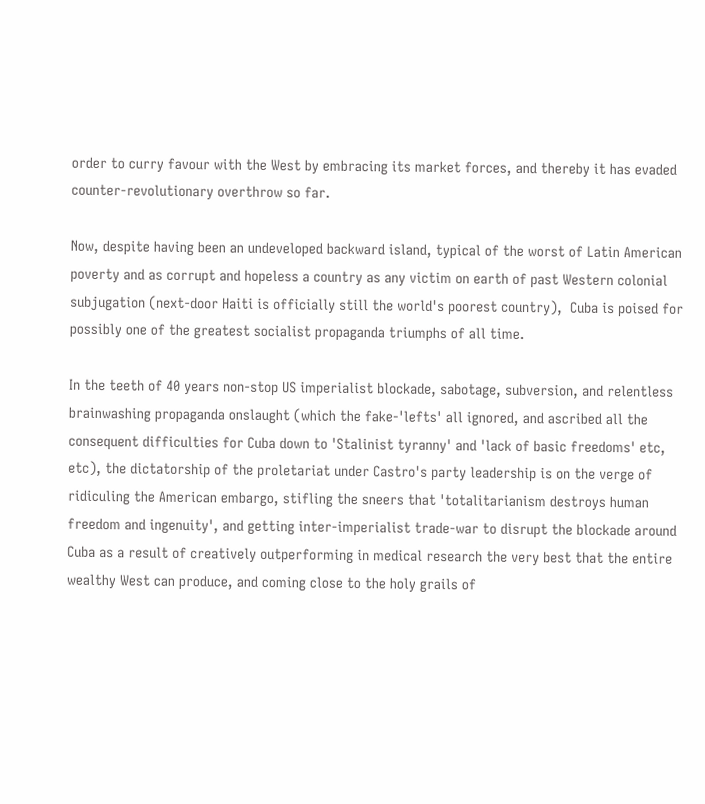order to curry favour with the West by embracing its market forces, and thereby it has evaded counter-revolutionary overthrow so far.

Now, despite having been an undeveloped backward island, typical of the worst of Latin American poverty and as corrupt and hopeless a country as any victim on earth of past Western colonial subjugation (next-door Haiti is officially still the world's poorest country),  Cuba is poised for possibly one of the greatest socialist propaganda triumphs of all time.

In the teeth of 40 years non-stop US imperialist blockade, sabotage, subversion, and relentless brainwashing propaganda onslaught (which the fake-'lefts' all ignored, and ascribed all the consequent difficulties for Cuba down to 'Stalinist tyranny' and 'lack of basic freedoms' etc, etc), the dictatorship of the proletariat under Castro's party leadership is on the verge of ridiculing the American embargo, stifling the sneers that 'totalitarianism destroys human freedom and ingenuity', and getting inter-imperialist trade-war to disrupt the blockade around Cuba as a result of creatively outperforming in medical research the very best that the entire wealthy West can produce, and coming close to the holy grails of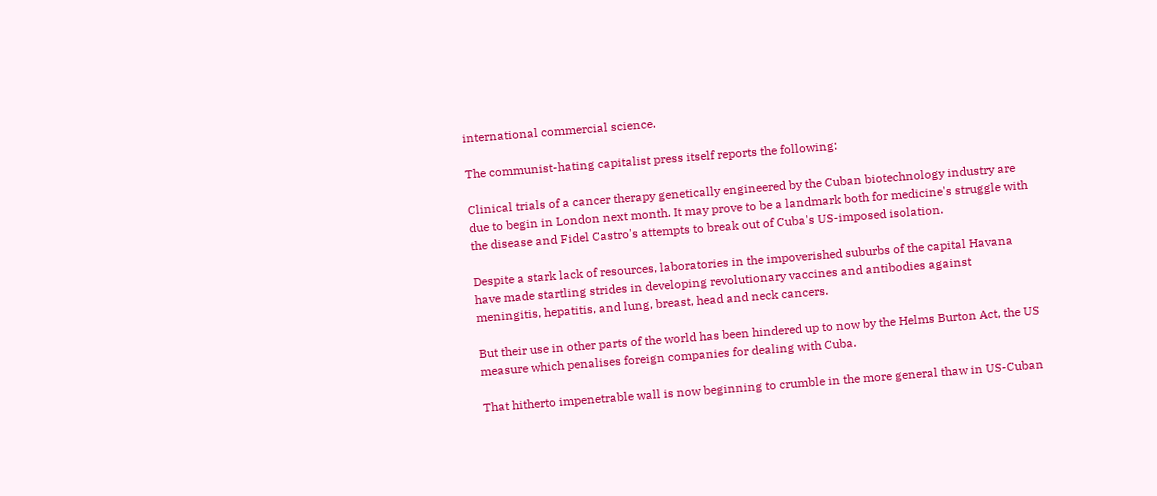international commercial science.

The communist-hating capitalist press itself reports the following:

Clinical trials of a cancer therapy genetically engineered by the Cuban biotechnology industry are due to begin in London next month. It may prove to be a landmark both for medicine's struggle with the disease and Fidel Castro's attempts to break out of Cuba's US-imposed isolation.

Despite a stark lack of resources, laboratories in the impoverished suburbs of the capital Havana have made startling strides in developing revolutionary vaccines and antibodies against meningitis, hepatitis, and lung, breast, head and neck cancers.

But their use in other parts of the world has been hindered up to now by the Helms Burton Act, the US measure which penalises foreign companies for dealing with Cuba.

That hitherto impenetrable wall is now beginning to crumble in the more general thaw in US-Cuban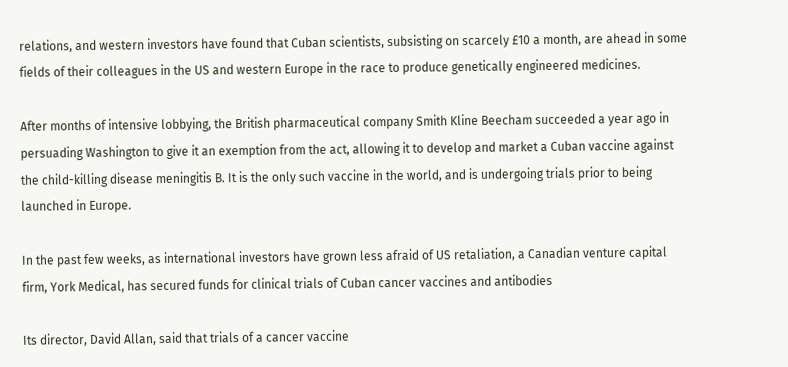relations, and western investors have found that Cuban scientists, subsisting on scarcely £10 a month, are ahead in some fields of their colleagues in the US and western Europe in the race to produce genetically engineered medicines.

After months of intensive lobbying, the British pharmaceutical company Smith Kline Beecham succeeded a year ago in persuading Washington to give it an exemption from the act, allowing it to develop and market a Cuban vaccine against the child-killing disease meningitis B. It is the only such vaccine in the world, and is undergoing trials prior to being launched in Europe.

In the past few weeks, as international investors have grown less afraid of US retaliation, a Canadian venture capital firm, York Medical, has secured funds for clinical trials of Cuban cancer vaccines and antibodies

Its director, David Allan, said that trials of a cancer vaccine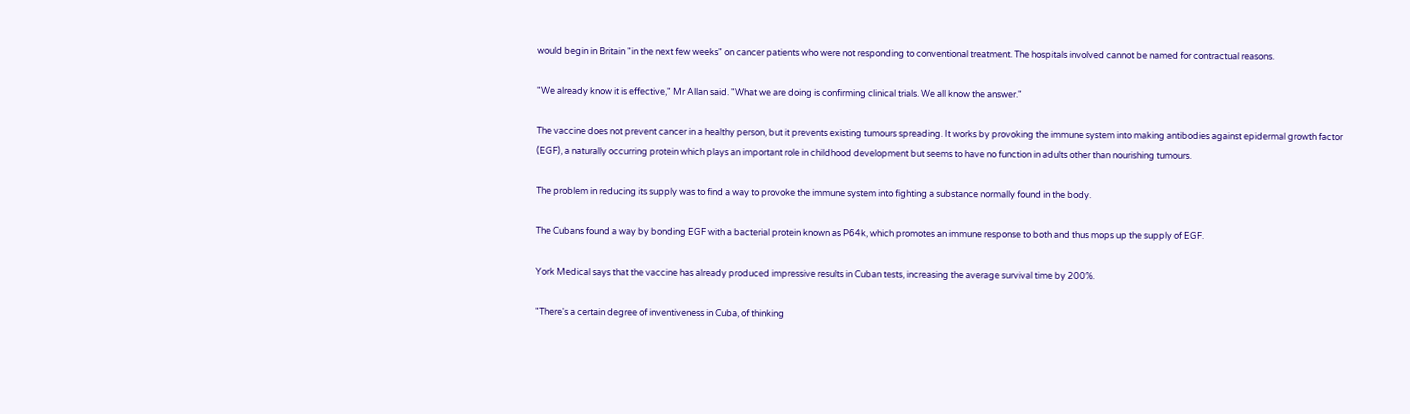would begin in Britain "in the next few weeks" on cancer patients who were not responding to conventional treatment. The hospitals involved cannot be named for contractual reasons.

"We already know it is effective," Mr Allan said. "What we are doing is confirming clinical trials. We all know the answer."

The vaccine does not prevent cancer in a healthy person, but it prevents existing tumours spreading. It works by provoking the immune system into making antibodies against epidermal growth factor (EGF), a naturally occurring protein which plays an important role in childhood development but seems to have no function in adults other than nourishing tumours.

The problem in reducing its supply was to find a way to provoke the immune system into fighting a substance normally found in the body.

The Cubans found a way by bonding EGF with a bacterial protein known as P64k, which promotes an immune response to both and thus mops up the supply of EGF.

York Medical says that the vaccine has already produced impressive results in Cuban tests, increasing the average survival time by 200%.

"There's a certain degree of inventiveness in Cuba, of thinking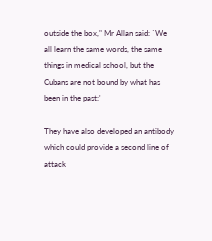outside the box," Mr Allan said: `We all learn the same words, the same things in medical school, but the Cubans are not bound by what has been in the past:'

They have also developed an antibody which could provide a second line of attack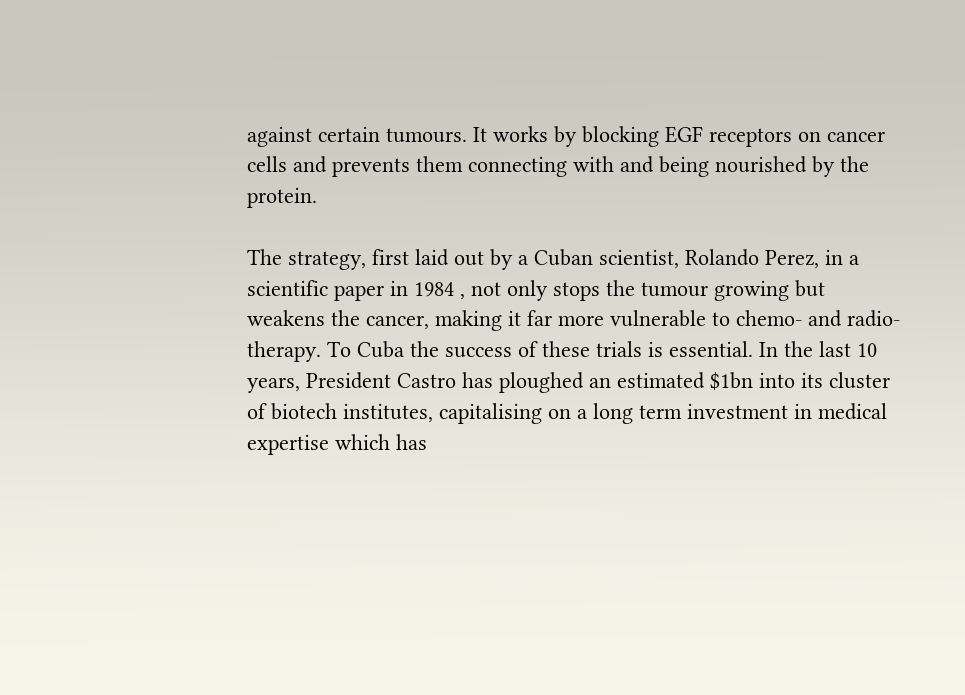against certain tumours. It works by blocking EGF receptors on cancer cells and prevents them connecting with and being nourished by the protein.

The strategy, first laid out by a Cuban scientist, Rolando Perez, in a scientific paper in 1984 , not only stops the tumour growing but weakens the cancer, making it far more vulnerable to chemo- and radio- therapy. To Cuba the success of these trials is essential. In the last 10 years, President Castro has ploughed an estimated $1bn into its cluster of biotech institutes, capitalising on a long term investment in medical expertise which has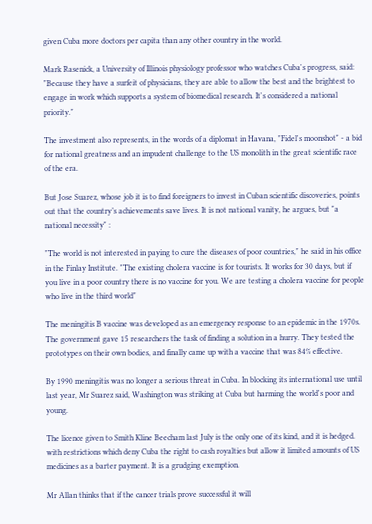given Cuba more doctors per capita than any other country in the world.

Mark Rasenick, a University of Illinois physiology professor who watches Cuba's progress, said: "Because they have a surfeit of physicians, they are able to allow the best and the brightest to engage in work which supports a system of biomedical research. It's considered a national priority."

The investment also represents, in the words of a diplomat in Havana, "Fidel's moonshot" - a bid for national greatness and an impudent challenge to the US monolith in the great scientific race of the era.

But Jose Suarez, whose job it is to find foreigners to invest in Cuban scientific discoveries, points out that the country’s achievements save lives. It is not national vanity, he argues, but "a national necessity" :

"The world is not interested in paying to cure the diseases of poor countries," he said in his office in the Finlay Institute. "The existing cholera vaccine is for tourists. It works for 30 days, but if you live in a poor country there is no vaccine for you. We are testing a cholera vaccine for people who live in the third world"

The meningitis B vaccine was developed as an emergency response to an epidemic in the 1970s. The government gave 15 researchers the task of finding a solution in a hurry. They tested the prototypes on their own bodies, and finally came up with a vaccine that was 84% effective.

By 1990 meningitis was no longer a serious threat in Cuba. In blocking its international use until last year, Mr Suarez said, Washington was striking at Cuba but harming the world's poor and young.

The licence given to Smith Kline Beecham last July is the only one of its kind, and it is hedged. with restrictions which deny Cuba the right to cash royalties but allow it limited amounts of US medicines as a barter payment. It is a grudging exemption.

Mr Allan thinks that if the cancer trials prove successful it will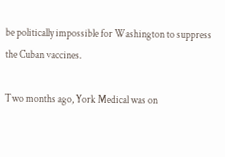be politically impossible for Washington to suppress the Cuban vaccines.

Two months ago, York Medical was on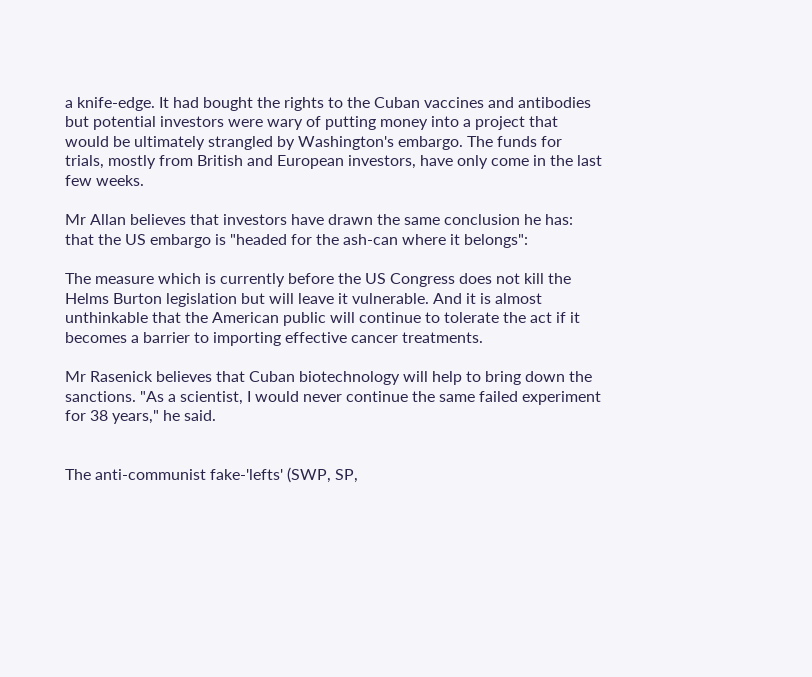a knife-edge. It had bought the rights to the Cuban vaccines and antibodies but potential investors were wary of putting money into a project that would be ultimately strangled by Washington's embargo. The funds for trials, mostly from British and European investors, have only come in the last few weeks.

Mr Allan believes that investors have drawn the same conclusion he has: that the US embargo is "headed for the ash-can where it belongs":

The measure which is currently before the US Congress does not kill the Helms Burton legislation but will leave it vulnerable. And it is almost unthinkable that the American public will continue to tolerate the act if it becomes a barrier to importing effective cancer treatments.

Mr Rasenick believes that Cuban biotechnology will help to bring down the sanctions. "As a scientist, I would never continue the same failed experiment for 38 years," he said.


The anti-communist fake-'lefts' (SWP, SP,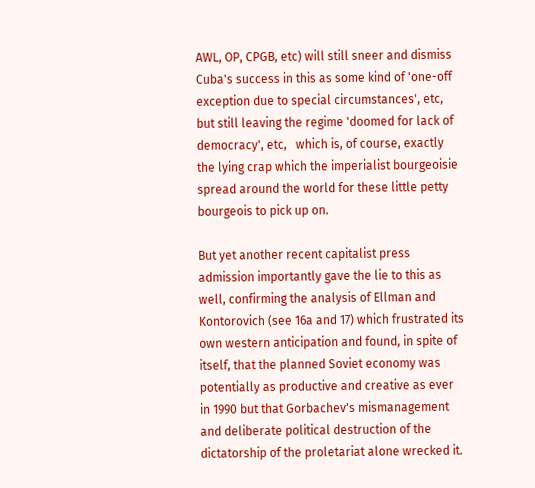AWL, OP, CPGB, etc) will still sneer and dismiss Cuba's success in this as some kind of 'one-off exception due to special circumstances', etc, but still leaving the regime 'doomed for lack of democracy', etc,   which is, of course, exactly the lying crap which the imperialist bourgeoisie spread around the world for these little petty bourgeois to pick up on.

But yet another recent capitalist press admission importantly gave the lie to this as well, confirming the analysis of Ellman and Kontorovich (see 16a and 17) which frustrated its own western anticipation and found, in spite of itself, that the planned Soviet economy was potentially as productive and creative as ever in 1990 but that Gorbachev's mismanagement and deliberate political destruction of the dictatorship of the proletariat alone wrecked it.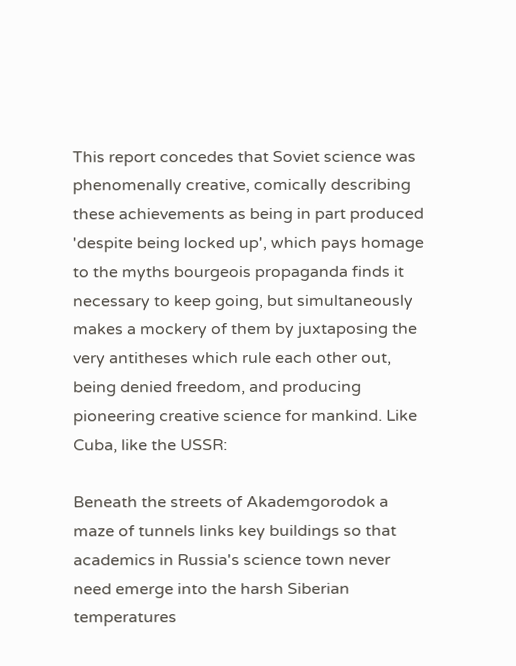This report concedes that Soviet science was phenomenally creative, comically describing these achievements as being in part produced 'despite being locked up', which pays homage to the myths bourgeois propaganda finds it necessary to keep going, but simultaneously makes a mockery of them by juxtaposing the very antitheses which rule each other out,  being denied freedom, and producing pioneering creative science for mankind. Like Cuba, like the USSR:

Beneath the streets of Akademgorodok a maze of tunnels links key buildings so that academics in Russia's science town never need emerge into the harsh Siberian temperatures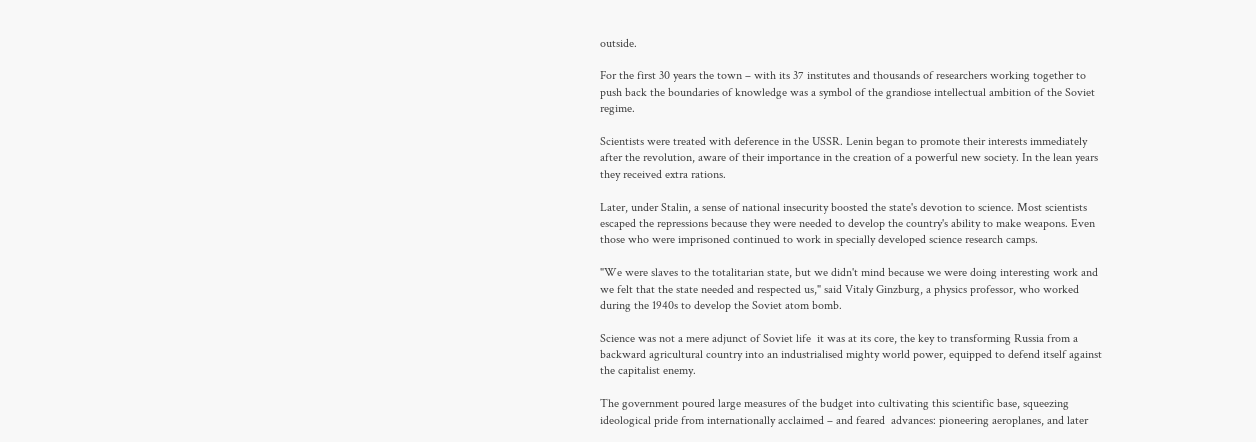outside.

For the first 30 years the town – with its 37 institutes and thousands of researchers working together to push back the boundaries of knowledge was a symbol of the grandiose intellectual ambition of the Soviet regime.

Scientists were treated with deference in the USSR. Lenin began to promote their interests immediately after the revolution, aware of their importance in the creation of a powerful new society. In the lean years they received extra rations.

Later, under Stalin, a sense of national insecurity boosted the state's devotion to science. Most scientists escaped the repressions because they were needed to develop the country's ability to make weapons. Even those who were imprisoned continued to work in specially developed science research camps.

"We were slaves to the totalitarian state, but we didn't mind because we were doing interesting work and we felt that the state needed and respected us," said Vitaly Ginzburg, a physics professor, who worked during the 1940s to develop the Soviet atom bomb.

Science was not a mere adjunct of Soviet life  it was at its core, the key to transforming Russia from a backward agricultural country into an industrialised mighty world power, equipped to defend itself against the capitalist enemy.

The government poured large measures of the budget into cultivating this scientific base, squeezing ideological pride from internationally acclaimed – and feared  advances: pioneering aeroplanes, and later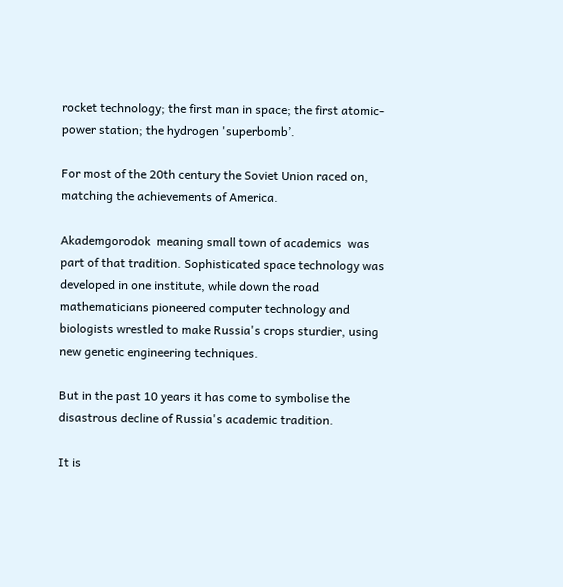rocket technology; the first man in space; the first atomic-power station; the hydrogen 'superbomb’.

For most of the 20th century the Soviet Union raced on, matching the achievements of America.

Akademgorodok  meaning small town of academics  was part of that tradition. Sophisticated space technology was developed in one institute, while down the road mathematicians pioneered computer technology and biologists wrestled to make Russia's crops sturdier, using new genetic engineering techniques.

But in the past 10 years it has come to symbolise the disastrous decline of Russia's academic tradition.

It is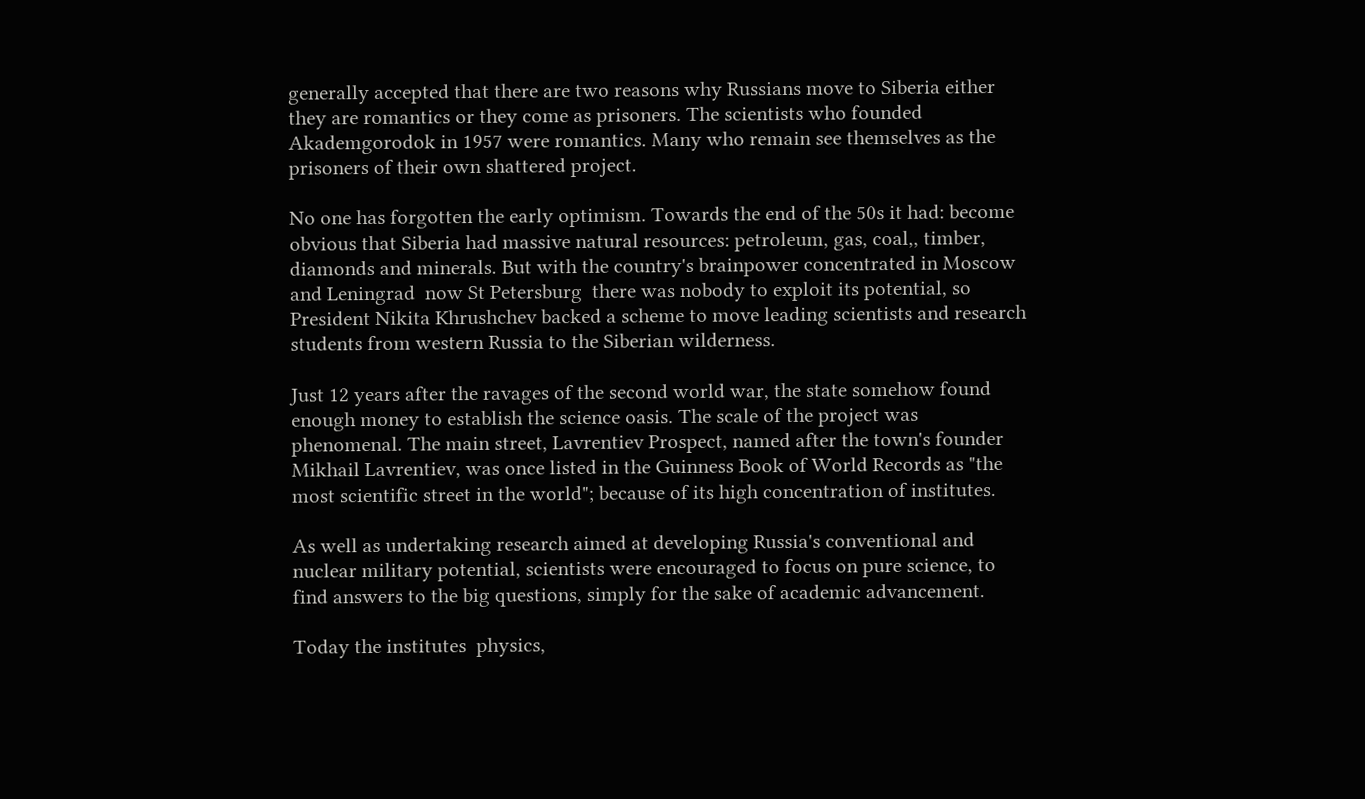generally accepted that there are two reasons why Russians move to Siberia either they are romantics or they come as prisoners. The scientists who founded Akademgorodok in 1957 were romantics. Many who remain see themselves as the prisoners of their own shattered project.

No one has forgotten the early optimism. Towards the end of the 50s it had: become obvious that Siberia had massive natural resources: petroleum, gas, coal,, timber, diamonds and minerals. But with the country's brainpower concentrated in Moscow and Leningrad  now St Petersburg  there was nobody to exploit its potential, so President Nikita Khrushchev backed a scheme to move leading scientists and research students from western Russia to the Siberian wilderness.

Just 12 years after the ravages of the second world war, the state somehow found enough money to establish the science oasis. The scale of the project was phenomenal. The main street, Lavrentiev Prospect, named after the town's founder Mikhail Lavrentiev, was once listed in the Guinness Book of World Records as "the most scientific street in the world"; because of its high concentration of institutes.

As well as undertaking research aimed at developing Russia's conventional and nuclear military potential, scientists were encouraged to focus on pure science, to find answers to the big questions, simply for the sake of academic advancement.

Today the institutes  physics,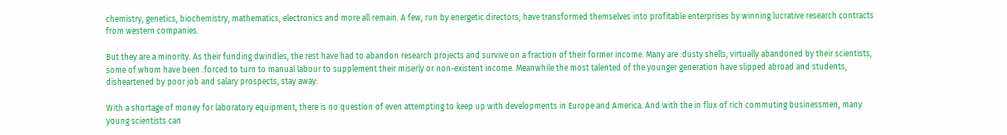chemistry, genetics, biochemistry, mathematics, electronics and more all remain. A few, run by energetic directors, have transformed themselves into profitable enterprises by winning lucrative research contracts from western companies.

But they are a minority. As their funding dwindles, the rest have had to abandon research projects and survive on a fraction of their former income. Many are :dusty shells, virtually abandoned by their scientists, some of whom have been .forced to turn to manual labour to supplement their miserly or non-existent income. Meanwhile the most talented of the younger generation have slipped abroad and students, disheartened by poor job and salary prospects, stay away:

With a shortage of money for laboratory equipment, there is no question of even attempting to keep up with developments in Europe and America. And with the in flux of rich commuting businessmen, many young scientists can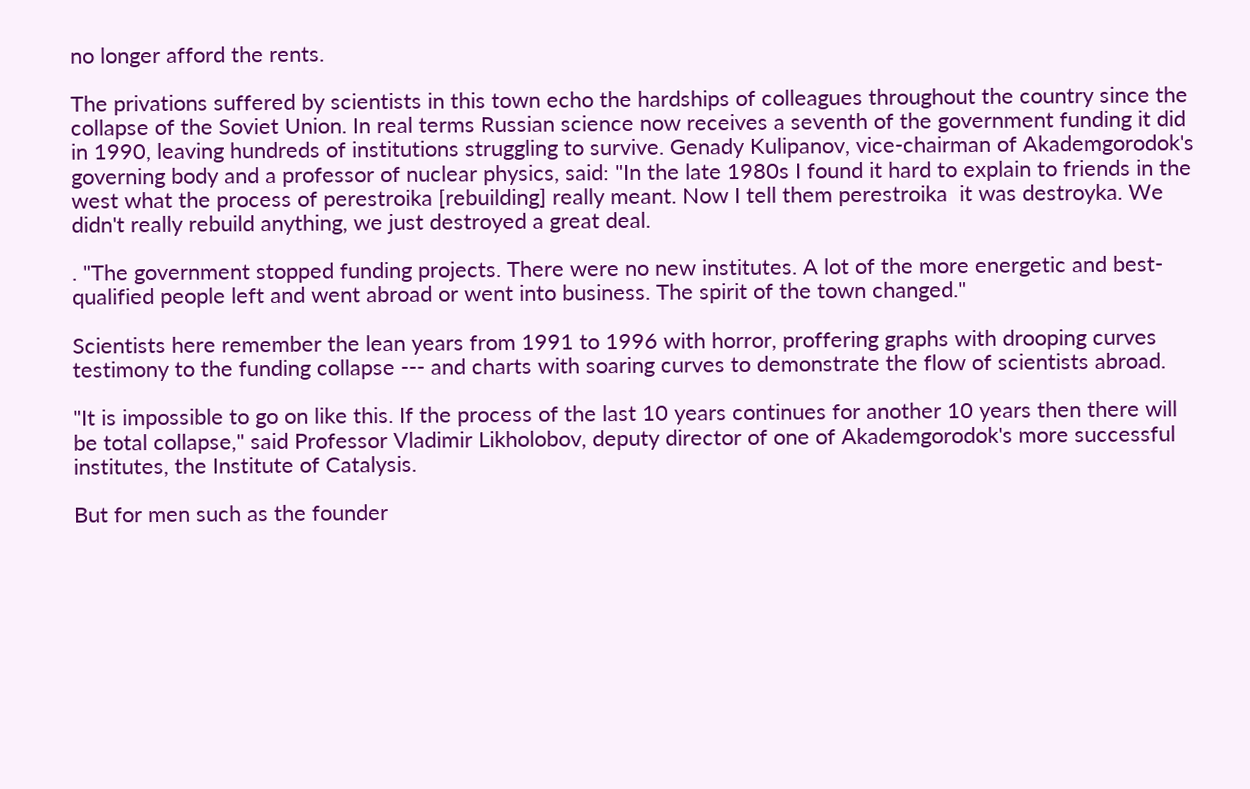no longer afford the rents.

The privations suffered by scientists in this town echo the hardships of colleagues throughout the country since the collapse of the Soviet Union. In real terms Russian science now receives a seventh of the government funding it did in 1990, leaving hundreds of institutions struggling to survive. Genady Kulipanov, vice-chairman of Akademgorodok's governing body and a professor of nuclear physics, said: "In the late 1980s I found it hard to explain to friends in the west what the process of perestroika [rebuilding] really meant. Now I tell them perestroika  it was destroyka. We didn't really rebuild anything, we just destroyed a great deal.

. "The government stopped funding projects. There were no new institutes. A lot of the more energetic and best-qualified people left and went abroad or went into business. The spirit of the town changed."

Scientists here remember the lean years from 1991 to 1996 with horror, proffering graphs with drooping curves  testimony to the funding collapse --- and charts with soaring curves to demonstrate the flow of scientists abroad.

"It is impossible to go on like this. If the process of the last 10 years continues for another 10 years then there will be total collapse," said Professor Vladimir Likholobov, deputy director of one of Akademgorodok's more successful institutes, the Institute of Catalysis.

But for men such as the founder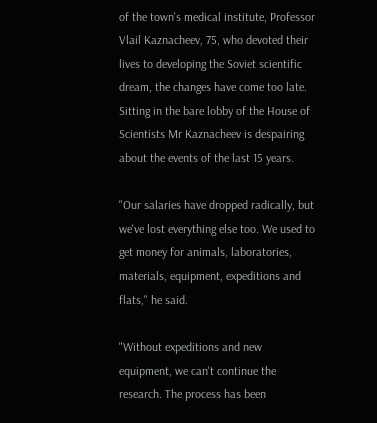of the town's medical institute, Professor Vlail Kaznacheev, 75, who devoted their lives to developing the Soviet scientific dream, the changes have come too late. Sitting in the bare lobby of the House of Scientists Mr Kaznacheev is despairing about the events of the last 15 years.

"Our salaries have dropped radically, but we've lost everything else too. We used to get money for animals, laboratories, materials, equipment, expeditions and flats," he said.

"Without expeditions and new equipment, we can't continue the research. The process has been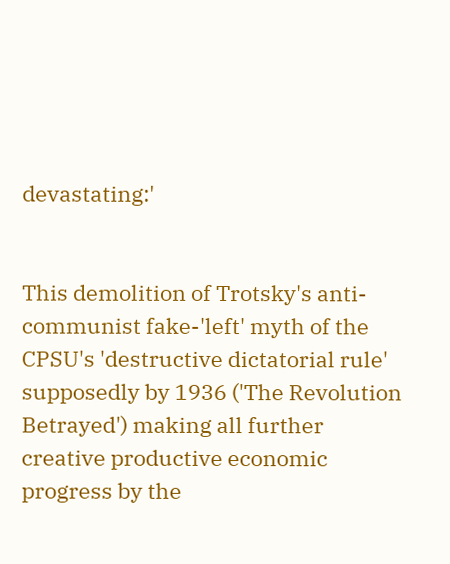devastating:'


This demolition of Trotsky's anti-communist fake-'left' myth of the CPSU's 'destructive dictatorial rule' supposedly by 1936 ('The Revolution Betrayed') making all further creative productive economic progress by the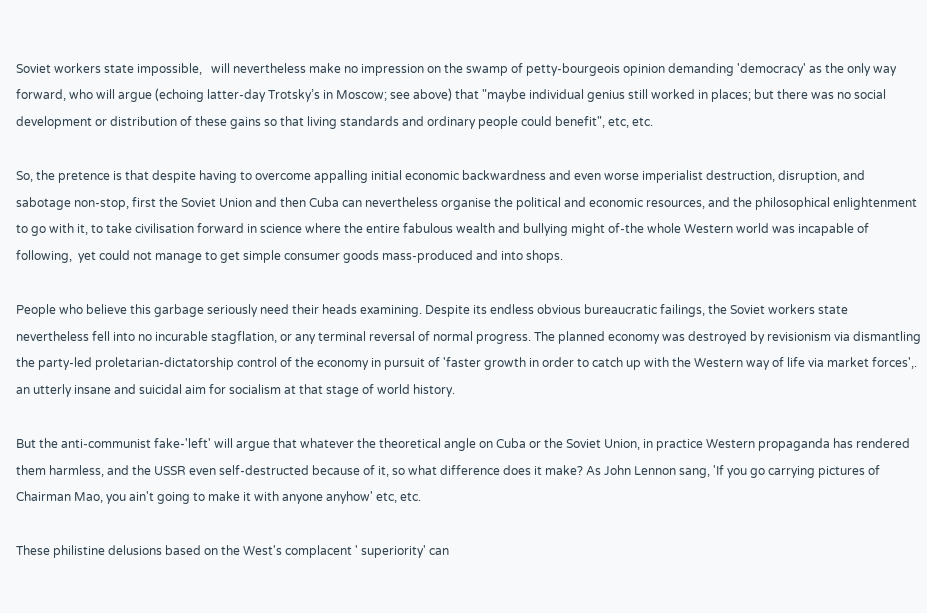Soviet workers state impossible,   will nevertheless make no impression on the swamp of petty-bourgeois opinion demanding 'democracy' as the only way forward, who will argue (echoing latter-day Trotsky’s in Moscow; see above) that "maybe individual genius still worked in places; but there was no social development or distribution of these gains so that living standards and ordinary people could benefit", etc, etc.

So, the pretence is that despite having to overcome appalling initial economic backwardness and even worse imperialist destruction, disruption, and sabotage non-stop, first the Soviet Union and then Cuba can nevertheless organise the political and economic resources, and the philosophical enlightenment to go with it, to take civilisation forward in science where the entire fabulous wealth and bullying might of-the whole Western world was incapable of following,  yet could not manage to get simple consumer goods mass-produced and into shops.

People who believe this garbage seriously need their heads examining. Despite its endless obvious bureaucratic failings, the Soviet workers state nevertheless fell into no incurable stagflation, or any terminal reversal of normal progress. The planned economy was destroyed by revisionism via dismantling the party-led proletarian-dictatorship control of the economy in pursuit of 'faster growth in order to catch up with the Western way of life via market forces',.  an utterly insane and suicidal aim for socialism at that stage of world history.

But the anti-communist fake-'left' will argue that whatever the theoretical angle on Cuba or the Soviet Union, in practice Western propaganda has rendered them harmless, and the USSR even self-destructed because of it, so what difference does it make? As John Lennon sang, 'If you go carrying pictures of Chairman Mao, you ain't going to make it with anyone anyhow' etc, etc.

These philistine delusions based on the West's complacent ' superiority' can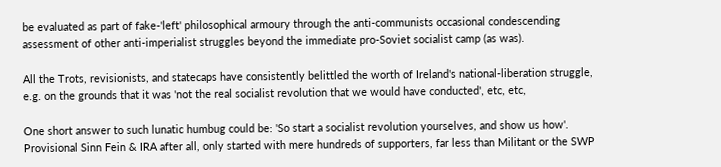be evaluated as part of fake-'left' philosophical armoury through the anti-communists occasional condescending assessment of other anti-imperialist struggles beyond the immediate pro-Soviet socialist camp (as was).

All the Trots, revisionists, and statecaps have consistently belittled the worth of Ireland's national-liberation struggle, e.g. on the grounds that it was 'not the real socialist revolution that we would have conducted', etc, etc,

One short answer to such lunatic humbug could be: 'So start a socialist revolution yourselves, and show us how'. Provisional Sinn Fein & IRA after all, only started with mere hundreds of supporters, far less than Militant or the SWP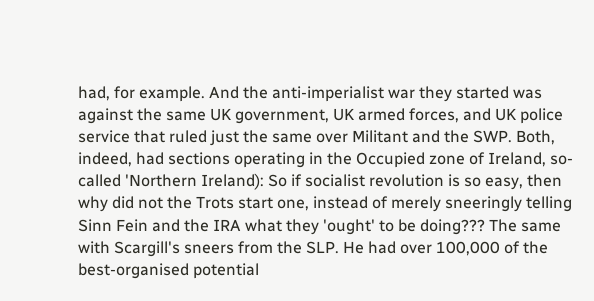had, for example. And the anti-imperialist war they started was against the same UK government, UK armed forces, and UK police service that ruled just the same over Militant and the SWP. Both, indeed, had sections operating in the Occupied zone of Ireland, so-called 'Northern Ireland): So if socialist revolution is so easy, then why did not the Trots start one, instead of merely sneeringly telling Sinn Fein and the IRA what they 'ought' to be doing??? The same with Scargill's sneers from the SLP. He had over 100,000 of the best-organised potential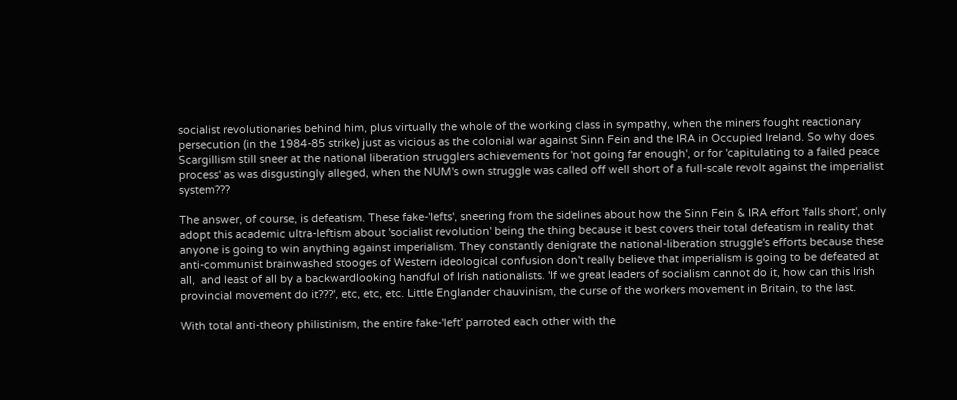socialist revolutionaries behind him, plus virtually the whole of the working class in sympathy, when the miners fought reactionary persecution (in the 1984-85 strike) just as vicious as the colonial war against Sinn Fein and the IRA in Occupied Ireland. So why does Scargillism still sneer at the national liberation strugglers achievements for 'not going far enough', or for 'capitulating to a failed peace process' as was disgustingly alleged, when the NUM's own struggle was called off well short of a full-scale revolt against the imperialist system???

The answer, of course, is defeatism. These fake-'lefts', sneering from the sidelines about how the Sinn Fein & IRA effort 'falls short', only adopt this academic ultra-leftism about 'socialist revolution' being the thing because it best covers their total defeatism in reality that anyone is going to win anything against imperialism. They constantly denigrate the national-liberation struggle's efforts because these anti-communist brainwashed stooges of Western ideological confusion don't really believe that imperialism is going to be defeated at all,  and least of all by a backwardlooking handful of Irish nationalists. 'If we great leaders of socialism cannot do it, how can this Irish provincial movement do it???', etc, etc, etc. Little Englander chauvinism, the curse of the workers movement in Britain, to the last.

With total anti-theory philistinism, the entire fake-'left' parroted each other with the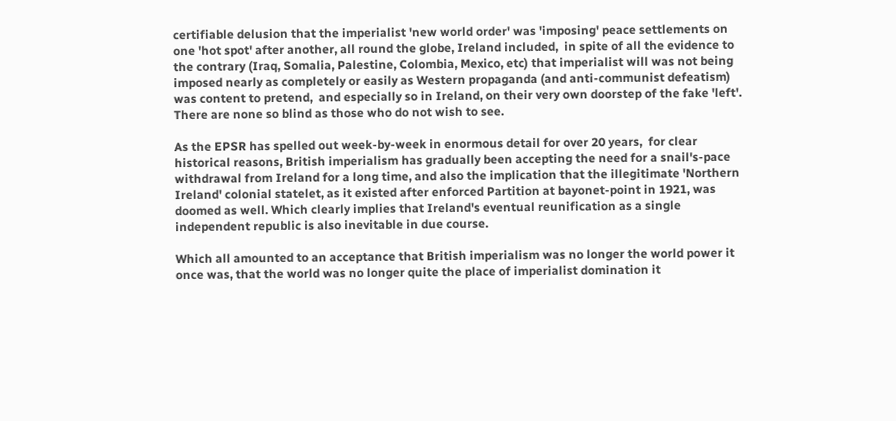certifiable delusion that the imperialist 'new world order' was 'imposing' peace settlements on one 'hot spot' after another, all round the globe, Ireland included,  in spite of all the evidence to the contrary (Iraq, Somalia, Palestine, Colombia, Mexico, etc) that imperialist will was not being imposed nearly as completely or easily as Western propaganda (and anti-communist defeatism) was content to pretend,  and especially so in Ireland, on their very own doorstep of the fake 'left'. There are none so blind as those who do not wish to see.

As the EPSR has spelled out week-by-week in enormous detail for over 20 years,  for clear historical reasons, British imperialism has gradually been accepting the need for a snail's-pace withdrawal from Ireland for a long time, and also the implication that the illegitimate 'Northern Ireland' colonial statelet, as it existed after enforced Partition at bayonet-point in 1921, was doomed as well. Which clearly implies that Ireland's eventual reunification as a single independent republic is also inevitable in due course.

Which all amounted to an acceptance that British imperialism was no longer the world power it once was, that the world was no longer quite the place of imperialist domination it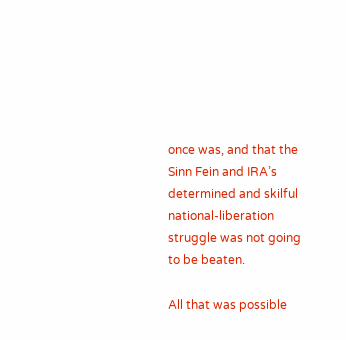once was, and that the Sinn Fein and IRA’s determined and skilful national-liberation struggle was not going to be beaten.

All that was possible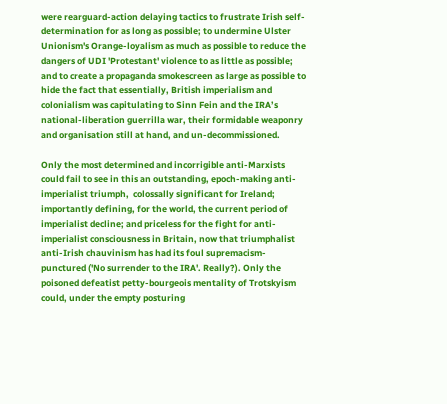were rearguard-action delaying tactics to frustrate Irish self-determination for as long as possible; to undermine Ulster Unionism's Orange-loyalism as much as possible to reduce the dangers of UDI 'Protestant' violence to as little as possible; and to create a propaganda smokescreen as large as possible to hide the fact that essentially, British imperialism and colonialism was capitulating to Sinn Fein and the IRA’s national-liberation guerrilla war, their formidable weaponry and organisation still at hand, and un-decommissioned.

Only the most determined and incorrigible anti-Marxists could fail to see in this an outstanding, epoch-making anti-imperialist triumph,  colossally significant for Ireland; importantly defining, for the world, the current period of imperialist decline; and priceless for the fight for anti-imperialist consciousness in Britain, now that triumphalist anti-Irish chauvinism has had its foul supremacism-punctured ('No surrender to the IRA'. Really?). Only the poisoned defeatist petty-bourgeois mentality of Trotskyism could, under the empty posturing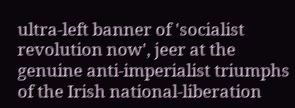ultra-left banner of 'socialist revolution now', jeer at the genuine anti-imperialist triumphs of the Irish national-liberation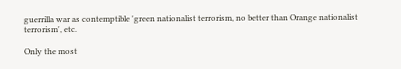guerrilla war as contemptible 'green nationalist terrorism, no better than Orange nationalist terrorism', etc.

Only the most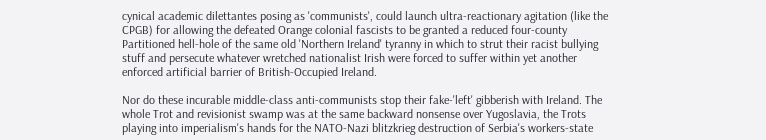cynical academic dilettantes posing as 'communists', could launch ultra-reactionary agitation (like the CPGB) for allowing the defeated Orange colonial fascists to be granted a reduced four-county Partitioned hell-hole of the same old 'Northern Ireland' tyranny in which to strut their racist bullying stuff and persecute whatever wretched nationalist Irish were forced to suffer within yet another enforced artificial barrier of British-Occupied Ireland.

Nor do these incurable middle-class anti-communists stop their fake-'left' gibberish with Ireland. The whole Trot and revisionist swamp was at the same backward nonsense over Yugoslavia, the Trots playing into imperialism's hands for the NATO-Nazi blitzkrieg destruction of Serbia's workers-state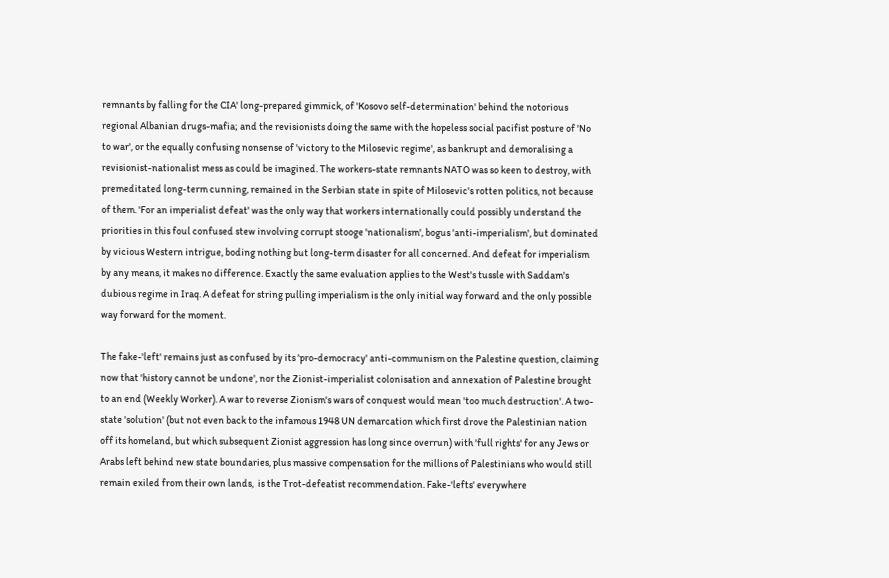remnants by falling for the CIA' long-prepared gimmick, of 'Kosovo self-determination' behind the notorious regional Albanian drugs-mafia; and the revisionists doing the same with the hopeless social pacifist posture of 'No to war', or the equally confusing nonsense of 'victory to the Milosevic regime', as bankrupt and demoralising a revisionist-nationalist mess as could be imagined. The workers-state remnants NATO was so keen to destroy, with premeditated long-term cunning, remained in the Serbian state in spite of Milosevic's rotten politics, not because of them. 'For an imperialist defeat' was the only way that workers internationally could possibly understand the priorities in this foul confused stew involving corrupt stooge 'nationalism', bogus 'anti-imperialism', but dominated by vicious Western intrigue, boding nothing but long-term disaster for all concerned. And defeat for imperialism by any means, it makes no difference. Exactly the same evaluation applies to the West's tussle with Saddam's dubious regime in Iraq. A defeat for string pulling imperialism is the only initial way forward and the only possible way forward for the moment.

The fake-'left' remains just as confused by its 'pro-democracy' anti-communism on the Palestine question, claiming now that 'history cannot be undone', nor the Zionist-imperialist colonisation and annexation of Palestine brought to an end (Weekly Worker). A war to reverse Zionism's wars of conquest would mean 'too much destruction'. A two-state 'solution' (but not even back to the infamous 1948 UN demarcation which first drove the Palestinian nation off its homeland, but which subsequent Zionist aggression has long since overrun) with 'full rights' for any Jews or Arabs left behind new state boundaries, plus massive compensation for the millions of Palestinians who would still remain exiled from their own lands,  is the Trot-defeatist recommendation. Fake-'lefts' everywhere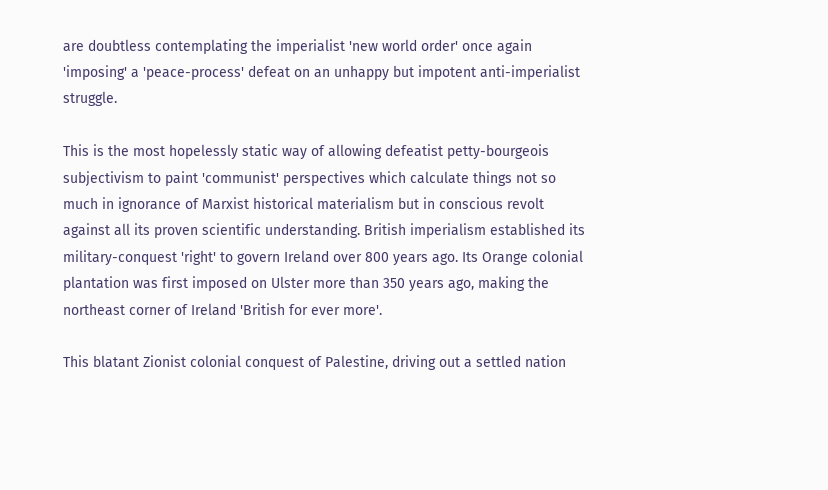are doubtless contemplating the imperialist 'new world order' once again 'imposing' a 'peace-process' defeat on an unhappy but impotent anti-imperialist struggle.

This is the most hopelessly static way of allowing defeatist petty-bourgeois subjectivism to paint 'communist' perspectives which calculate things not so much in ignorance of Marxist historical materialism but in conscious revolt against all its proven scientific understanding. British imperialism established its military-conquest 'right' to govern Ireland over 800 years ago. Its Orange colonial plantation was first imposed on Ulster more than 350 years ago, making the northeast corner of Ireland 'British for ever more'.

This blatant Zionist colonial conquest of Palestine, driving out a settled nation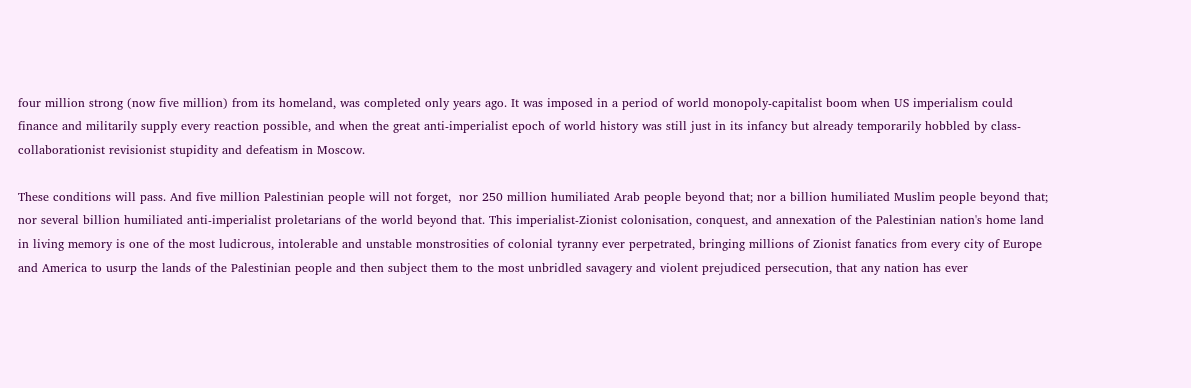four million strong (now five million) from its homeland, was completed only years ago. It was imposed in a period of world monopoly-capitalist boom when US imperialism could finance and militarily supply every reaction possible, and when the great anti-imperialist epoch of world history was still just in its infancy but already temporarily hobbled by class-collaborationist revisionist stupidity and defeatism in Moscow.

These conditions will pass. And five million Palestinian people will not forget,  nor 250 million humiliated Arab people beyond that; nor a billion humiliated Muslim people beyond that;  nor several billion humiliated anti-imperialist proletarians of the world beyond that. This imperialist-Zionist colonisation, conquest, and annexation of the Palestinian nation's home land in living memory is one of the most ludicrous, intolerable and unstable monstrosities of colonial tyranny ever perpetrated, bringing millions of Zionist fanatics from every city of Europe and America to usurp the lands of the Palestinian people and then subject them to the most unbridled savagery and violent prejudiced persecution, that any nation has ever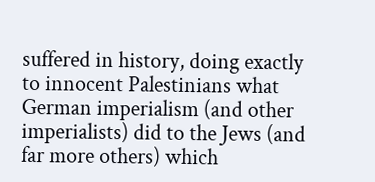suffered in history, doing exactly to innocent Palestinians what German imperialism (and other imperialists) did to the Jews (and far more others) which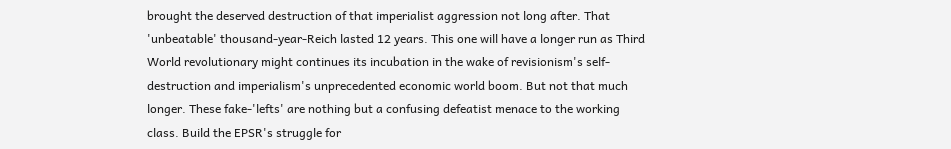brought the deserved destruction of that imperialist aggression not long after. That 'unbeatable' thousand-year-Reich lasted 12 years. This one will have a longer run as Third World revolutionary might continues its incubation in the wake of revisionism's self-destruction and imperialism's unprecedented economic world boom. But not that much longer. These fake-'lefts' are nothing but a confusing defeatist menace to the working class. Build the EPSR's struggle for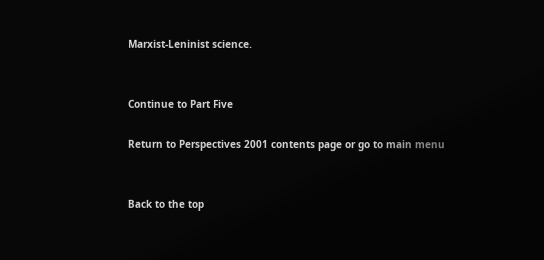Marxist-Leninist science.


Continue to Part Five

Return to Perspectives 2001 contents page or go to main menu


Back to the top